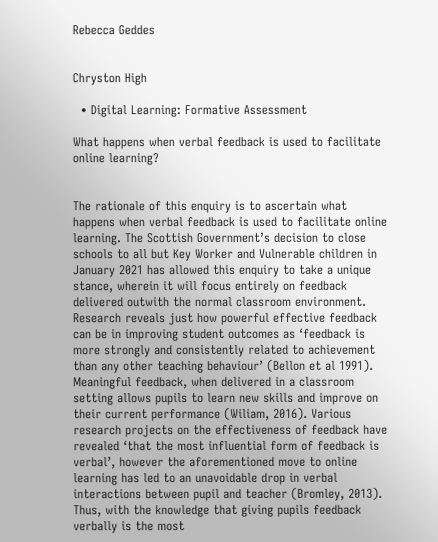Rebecca Geddes


Chryston High

  • Digital Learning: Formative Assessment

What happens when verbal feedback is used to facilitate online learning?


The rationale of this enquiry is to ascertain what happens when verbal feedback is used to facilitate online learning. The Scottish Government’s decision to close schools to all but Key Worker and Vulnerable children in January 2021 has allowed this enquiry to take a unique stance, wherein it will focus entirely on feedback delivered outwith the normal classroom environment. Research reveals just how powerful effective feedback can be in improving student outcomes as ‘feedback is more strongly and consistently related to achievement than any other teaching behaviour’ (Bellon et al 1991). Meaningful feedback, when delivered in a classroom setting allows pupils to learn new skills and improve on their current performance (Wiliam, 2016). Various research projects on the effectiveness of feedback have revealed ‘that the most influential form of feedback is verbal’, however the aforementioned move to online learning has led to an unavoidable drop in verbal interactions between pupil and teacher (Bromley, 2013). Thus, with the knowledge that giving pupils feedback verbally is the most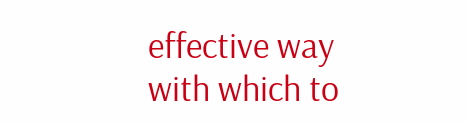effective way with which to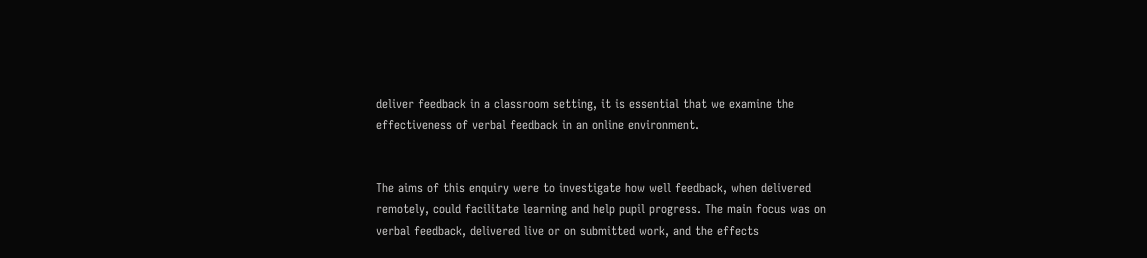deliver feedback in a classroom setting, it is essential that we examine the effectiveness of verbal feedback in an online environment.


The aims of this enquiry were to investigate how well feedback, when delivered remotely, could facilitate learning and help pupil progress. The main focus was on verbal feedback, delivered live or on submitted work, and the effects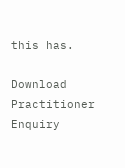this has.

Download Practitioner Enquiry